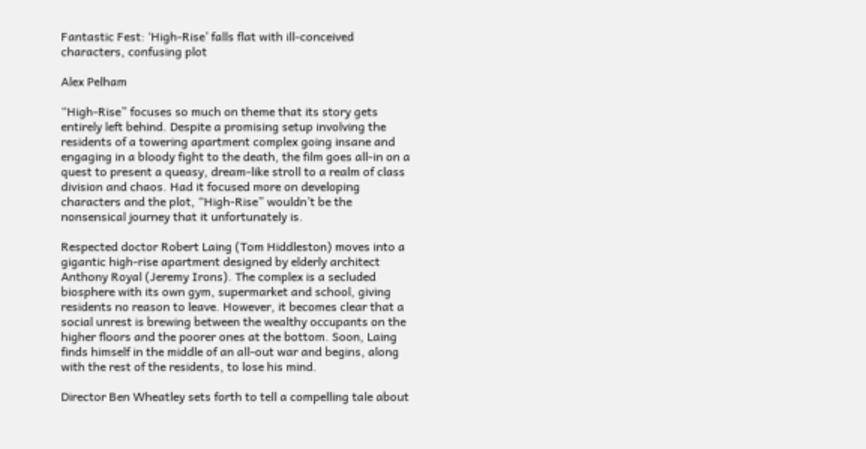Fantastic Fest: ‘High-Rise’ falls flat with ill-conceived characters, confusing plot

Alex Pelham

“High-Rise” focuses so much on theme that its story gets entirely left behind. Despite a promising setup involving the residents of a towering apartment complex going insane and engaging in a bloody fight to the death, the film goes all-in on a quest to present a queasy, dream-like stroll to a realm of class division and chaos. Had it focused more on developing characters and the plot, “High-Rise” wouldn’t be the nonsensical journey that it unfortunately is.

Respected doctor Robert Laing (Tom Hiddleston) moves into a gigantic high-rise apartment designed by elderly architect Anthony Royal (Jeremy Irons). The complex is a secluded biosphere with its own gym, supermarket and school, giving residents no reason to leave. However, it becomes clear that a social unrest is brewing between the wealthy occupants on the higher floors and the poorer ones at the bottom. Soon, Laing finds himself in the middle of an all-out war and begins, along with the rest of the residents, to lose his mind.

Director Ben Wheatley sets forth to tell a compelling tale about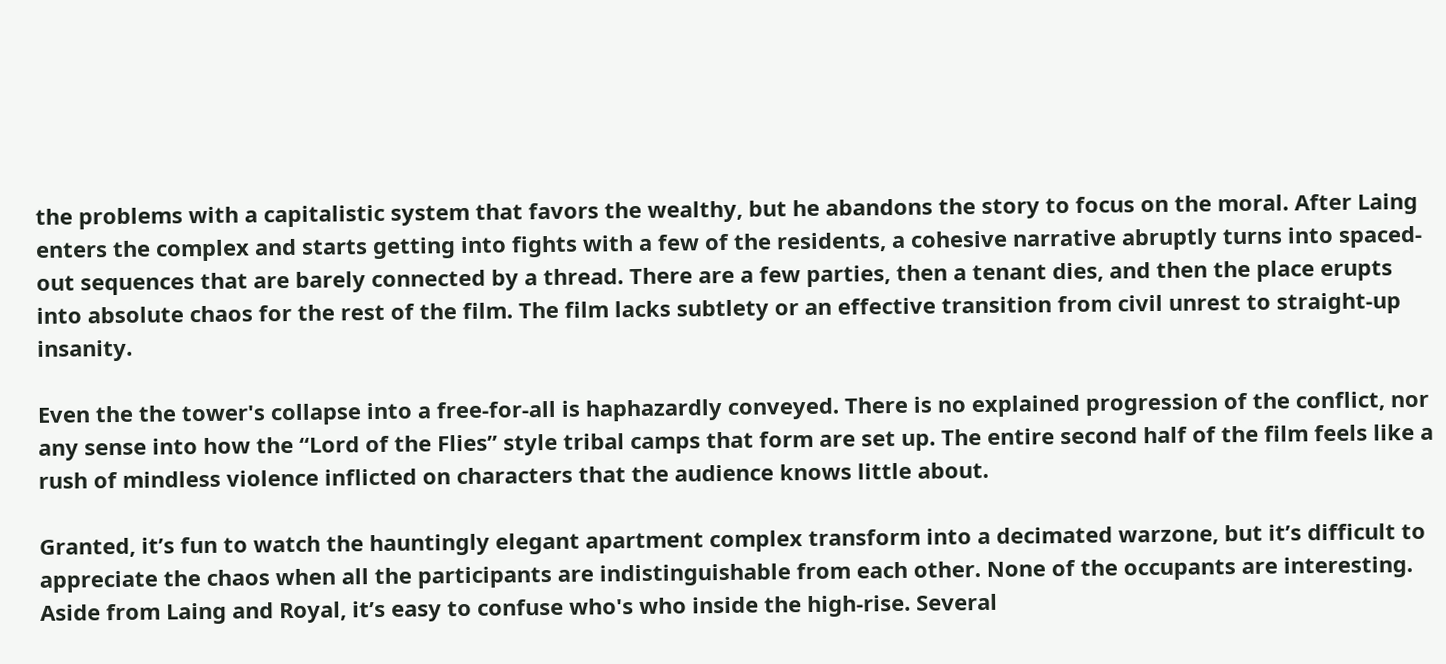the problems with a capitalistic system that favors the wealthy, but he abandons the story to focus on the moral. After Laing enters the complex and starts getting into fights with a few of the residents, a cohesive narrative abruptly turns into spaced-out sequences that are barely connected by a thread. There are a few parties, then a tenant dies, and then the place erupts into absolute chaos for the rest of the film. The film lacks subtlety or an effective transition from civil unrest to straight-up insanity.

Even the the tower's collapse into a free-for-all is haphazardly conveyed. There is no explained progression of the conflict, nor any sense into how the “Lord of the Flies” style tribal camps that form are set up. The entire second half of the film feels like a rush of mindless violence inflicted on characters that the audience knows little about.

Granted, it’s fun to watch the hauntingly elegant apartment complex transform into a decimated warzone, but it’s difficult to appreciate the chaos when all the participants are indistinguishable from each other. None of the occupants are interesting. Aside from Laing and Royal, it’s easy to confuse who's who inside the high-rise. Several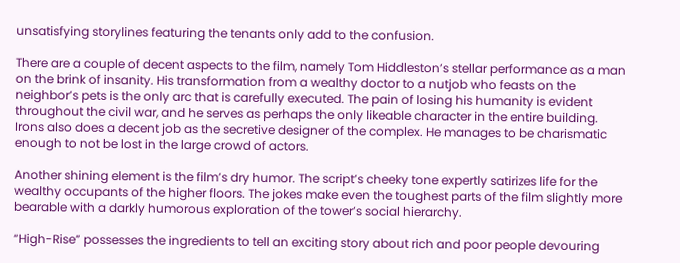unsatisfying storylines featuring the tenants only add to the confusion.

There are a couple of decent aspects to the film, namely Tom Hiddleston’s stellar performance as a man on the brink of insanity. His transformation from a wealthy doctor to a nutjob who feasts on the neighbor’s pets is the only arc that is carefully executed. The pain of losing his humanity is evident throughout the civil war, and he serves as perhaps the only likeable character in the entire building. Irons also does a decent job as the secretive designer of the complex. He manages to be charismatic enough to not be lost in the large crowd of actors.

Another shining element is the film’s dry humor. The script’s cheeky tone expertly satirizes life for the wealthy occupants of the higher floors. The jokes make even the toughest parts of the film slightly more bearable with a darkly humorous exploration of the tower’s social hierarchy.

“High-Rise” possesses the ingredients to tell an exciting story about rich and poor people devouring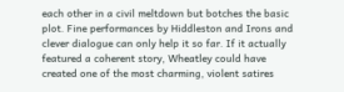each other in a civil meltdown but botches the basic plot. Fine performances by Hiddleston and Irons and clever dialogue can only help it so far. If it actually featured a coherent story, Wheatley could have created one of the most charming, violent satires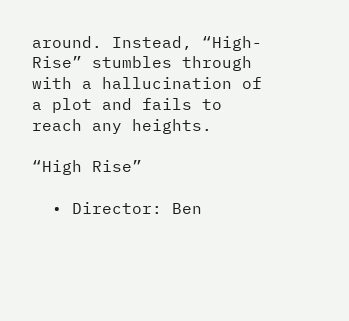around. Instead, “High-Rise” stumbles through with a hallucination of a plot and fails to reach any heights.

“High Rise”

  • Director: Ben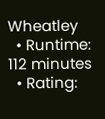Wheatley
  • Runtime: 112 minutes
  • Rating: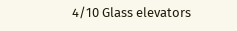4/10 Glass elevators